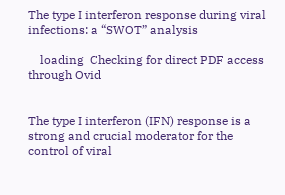The type I interferon response during viral infections: a “SWOT” analysis

    loading  Checking for direct PDF access through Ovid


The type I interferon (IFN) response is a strong and crucial moderator for the control of viral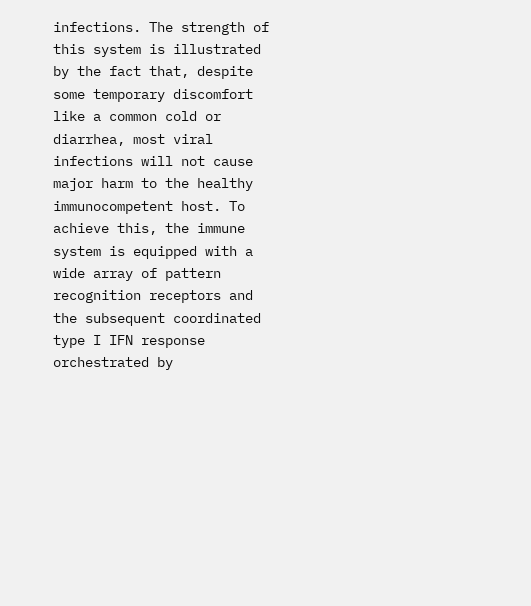infections. The strength of this system is illustrated by the fact that, despite some temporary discomfort like a common cold or diarrhea, most viral infections will not cause major harm to the healthy immunocompetent host. To achieve this, the immune system is equipped with a wide array of pattern recognition receptors and the subsequent coordinated type I IFN response orchestrated by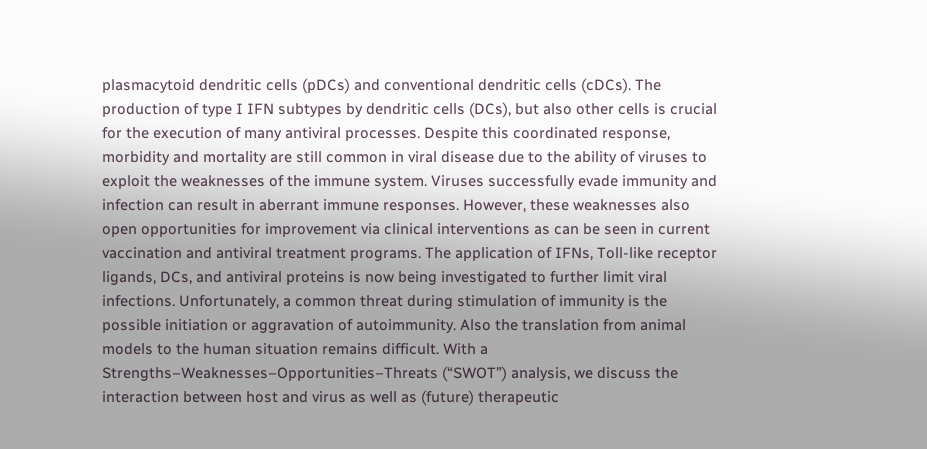plasmacytoid dendritic cells (pDCs) and conventional dendritic cells (cDCs). The production of type I IFN subtypes by dendritic cells (DCs), but also other cells is crucial for the execution of many antiviral processes. Despite this coordinated response, morbidity and mortality are still common in viral disease due to the ability of viruses to exploit the weaknesses of the immune system. Viruses successfully evade immunity and infection can result in aberrant immune responses. However, these weaknesses also open opportunities for improvement via clinical interventions as can be seen in current vaccination and antiviral treatment programs. The application of IFNs, Toll-like receptor ligands, DCs, and antiviral proteins is now being investigated to further limit viral infections. Unfortunately, a common threat during stimulation of immunity is the possible initiation or aggravation of autoimmunity. Also the translation from animal models to the human situation remains difficult. With a Strengths–Weaknesses–Opportunities–Threats (“SWOT”) analysis, we discuss the interaction between host and virus as well as (future) therapeutic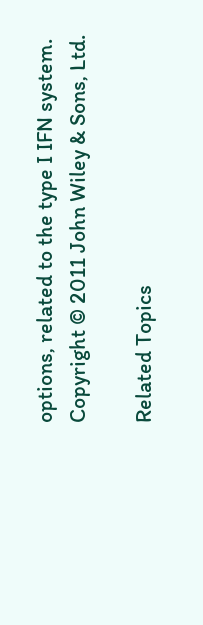options, related to the type I IFN system. Copyright © 2011 John Wiley & Sons, Ltd.

Related Topics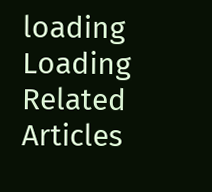loading  Loading Related Articles